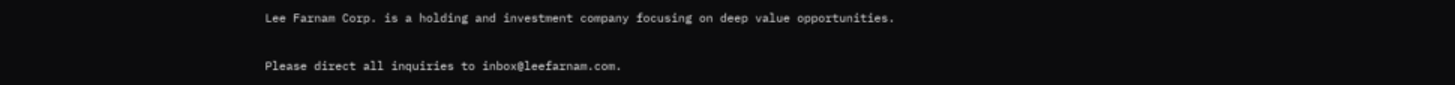Lee Farnam Corp. is a holding and investment company focusing on deep value opportunities.

Please direct all inquiries to inbox@leefarnam.com.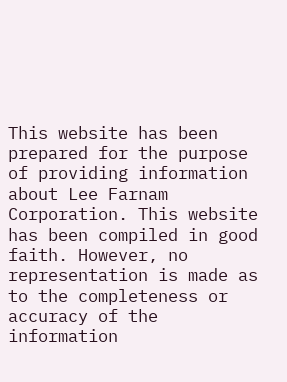This website has been prepared for the purpose of providing information about Lee Farnam Corporation. This website has been compiled in good faith. However, no representation is made as to the completeness or accuracy of the information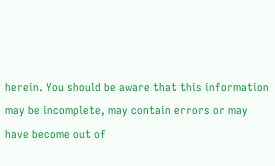herein. You should be aware that this information may be incomplete, may contain errors or may have become out of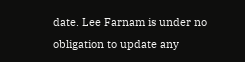date. Lee Farnam is under no obligation to update any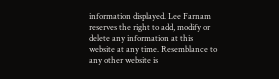information displayed. Lee Farnam reserves the right to add, modify or delete any information at this website at any time. Resemblance to any other website is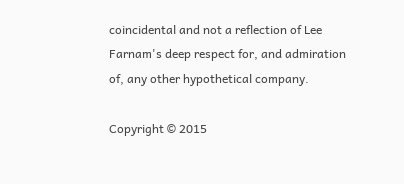coincidental and not a reflection of Lee Farnam's deep respect for, and admiration of, any other hypothetical company.

Copyright © 2015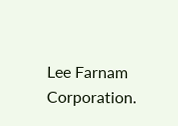Lee Farnam Corporation.